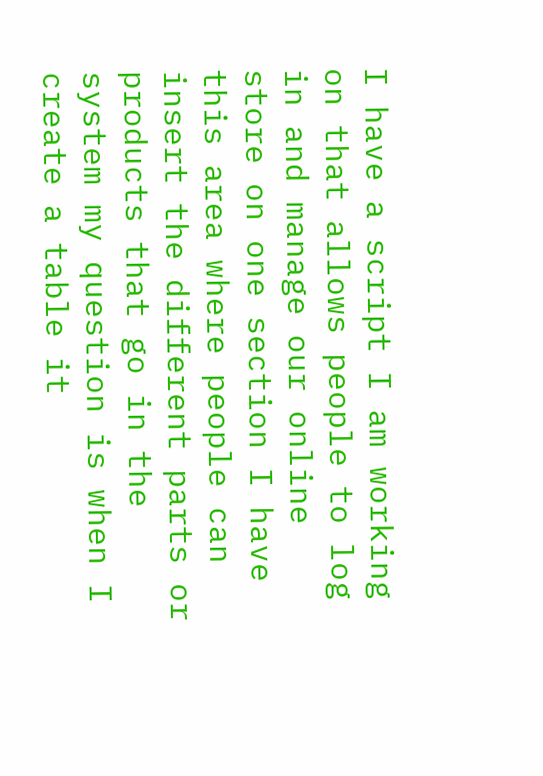I have a script I am working on that allows people to log in and manage our online store on one section I have this area where people can insert the different parts or products that go in the system my question is when I create a table it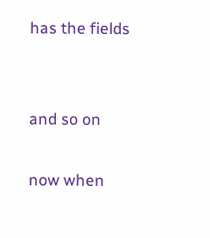has the fields


and so on

now when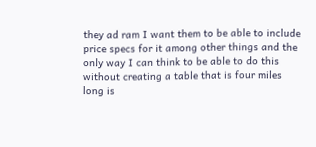they ad ram I want them to be able to include price specs for it among other things and the only way I can think to be able to do this without creating a table that is four miles long is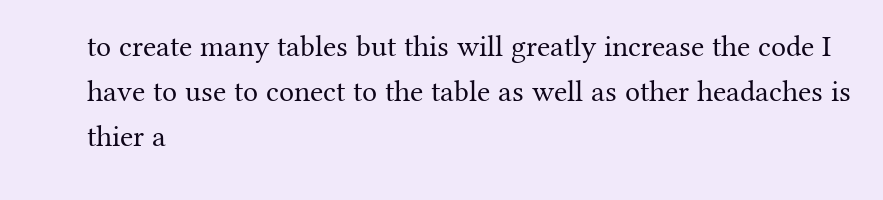to create many tables but this will greatly increase the code I have to use to conect to the table as well as other headaches is thier a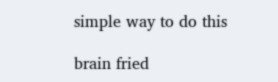simple way to do this

brain fried